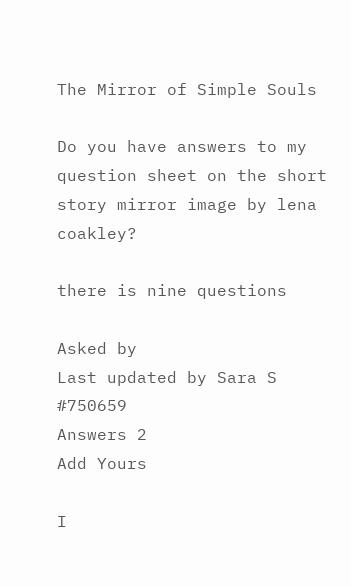The Mirror of Simple Souls

Do you have answers to my question sheet on the short story mirror image by lena coakley?

there is nine questions

Asked by
Last updated by Sara S #750659
Answers 2
Add Yours

I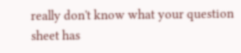really don't know what your question sheet has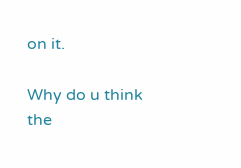on it.

Why do u think the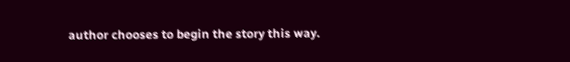author chooses to begin the story this way.